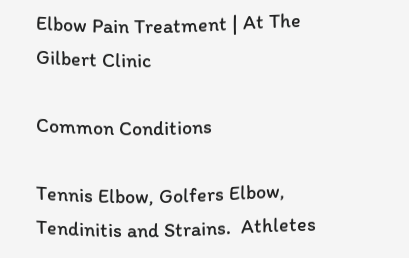Elbow Pain Treatment | At The Gilbert Clinic

Common Conditions

Tennis Elbow, Golfers Elbow, Tendinitis and Strains.  Athletes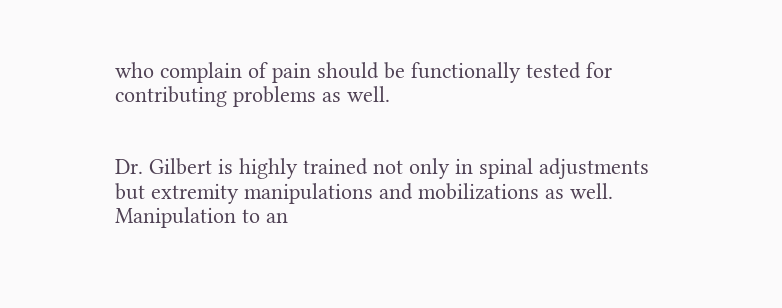who complain of pain should be functionally tested for contributing problems as well.


Dr. Gilbert is highly trained not only in spinal adjustments but extremity manipulations and mobilizations as well. Manipulation to an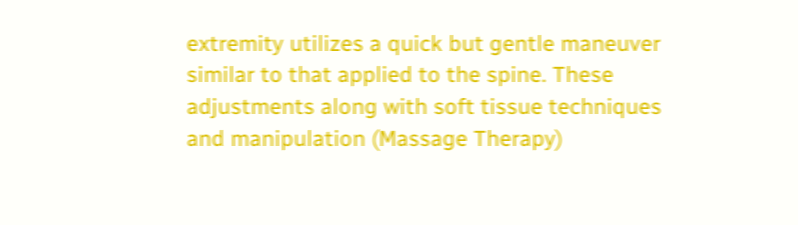extremity utilizes a quick but gentle maneuver similar to that applied to the spine. These adjustments along with soft tissue techniques and manipulation (Massage Therapy)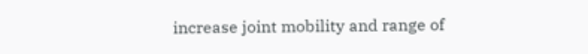increase joint mobility and range of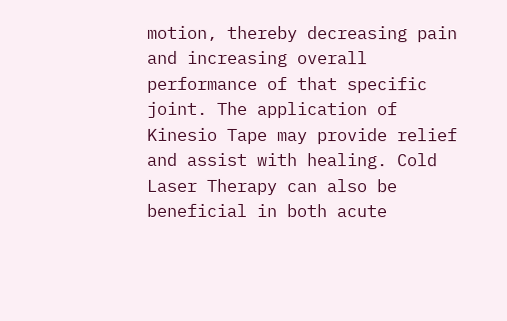motion, thereby decreasing pain and increasing overall performance of that specific joint. The application of Kinesio Tape may provide relief and assist with healing. Cold Laser Therapy can also be beneficial in both acute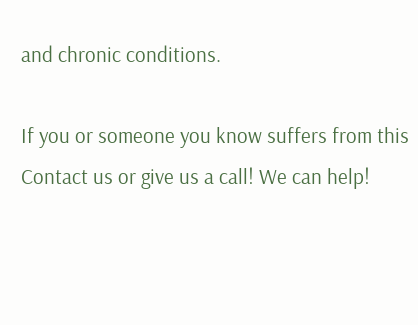and chronic conditions.

If you or someone you know suffers from this Contact us or give us a call! We can help!